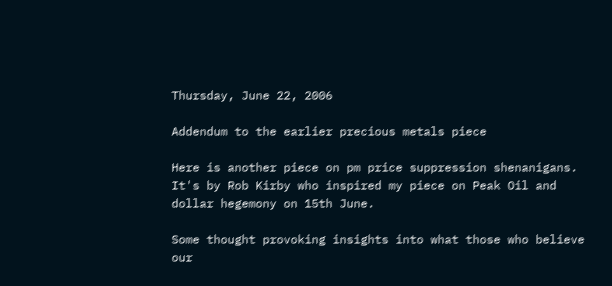Thursday, June 22, 2006

Addendum to the earlier precious metals piece

Here is another piece on pm price suppression shenanigans. It's by Rob Kirby who inspired my piece on Peak Oil and dollar hegemony on 15th June.

Some thought provoking insights into what those who believe our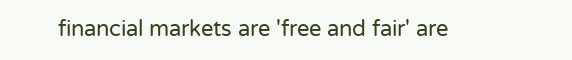financial markets are 'free and fair' are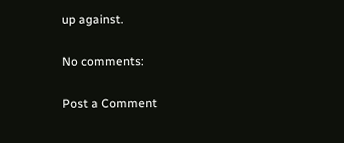up against.

No comments:

Post a Comment